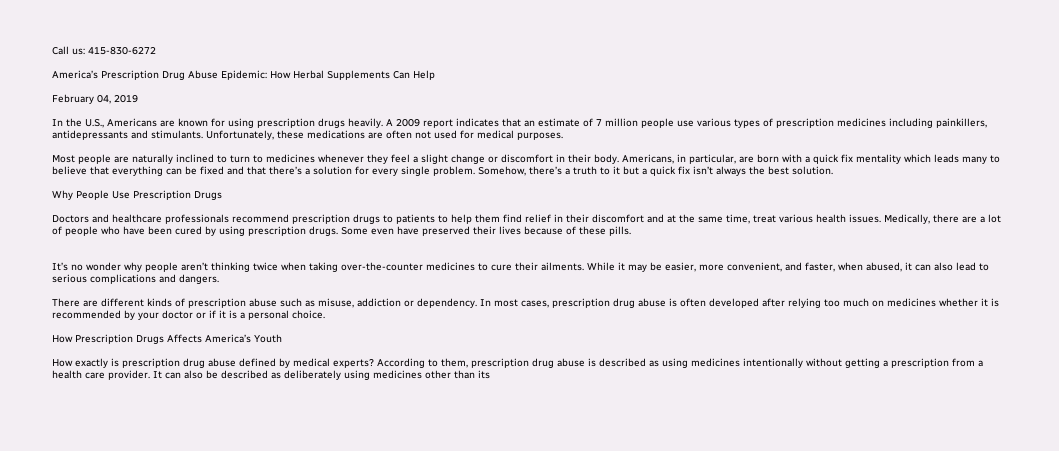Call us: 415-830-6272

America’s Prescription Drug Abuse Epidemic: How Herbal Supplements Can Help

February 04, 2019

In the U.S., Americans are known for using prescription drugs heavily. A 2009 report indicates that an estimate of 7 million people use various types of prescription medicines including painkillers, antidepressants and stimulants. Unfortunately, these medications are often not used for medical purposes.

Most people are naturally inclined to turn to medicines whenever they feel a slight change or discomfort in their body. Americans, in particular, are born with a quick fix mentality which leads many to believe that everything can be fixed and that there’s a solution for every single problem. Somehow, there’s a truth to it but a quick fix isn’t always the best solution.

Why People Use Prescription Drugs

Doctors and healthcare professionals recommend prescription drugs to patients to help them find relief in their discomfort and at the same time, treat various health issues. Medically, there are a lot of people who have been cured by using prescription drugs. Some even have preserved their lives because of these pills.


It’s no wonder why people aren’t thinking twice when taking over-the-counter medicines to cure their ailments. While it may be easier, more convenient, and faster, when abused, it can also lead to serious complications and dangers.

There are different kinds of prescription abuse such as misuse, addiction or dependency. In most cases, prescription drug abuse is often developed after relying too much on medicines whether it is recommended by your doctor or if it is a personal choice.

How Prescription Drugs Affects America’s Youth

How exactly is prescription drug abuse defined by medical experts? According to them, prescription drug abuse is described as using medicines intentionally without getting a prescription from a health care provider. It can also be described as deliberately using medicines other than its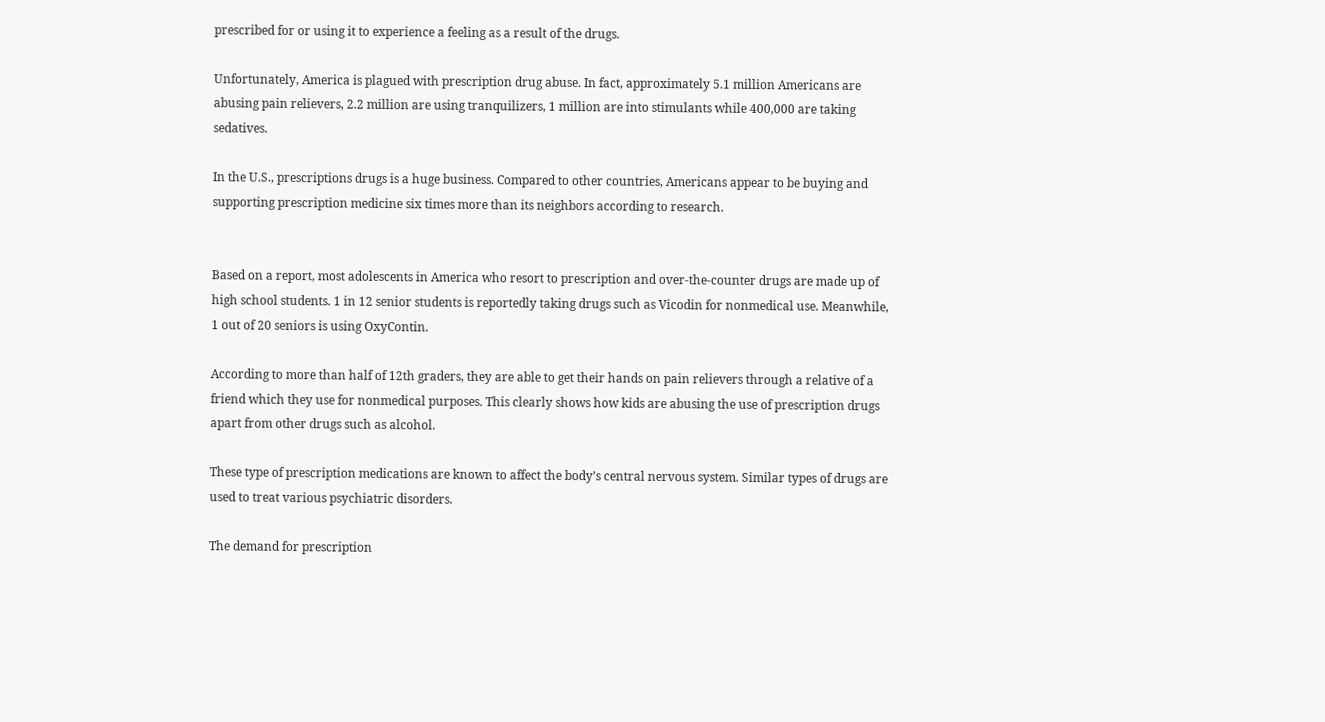prescribed for or using it to experience a feeling as a result of the drugs.

Unfortunately, America is plagued with prescription drug abuse. In fact, approximately 5.1 million Americans are abusing pain relievers, 2.2 million are using tranquilizers, 1 million are into stimulants while 400,000 are taking sedatives.

In the U.S., prescriptions drugs is a huge business. Compared to other countries, Americans appear to be buying and supporting prescription medicine six times more than its neighbors according to research.


Based on a report, most adolescents in America who resort to prescription and over-the-counter drugs are made up of high school students. 1 in 12 senior students is reportedly taking drugs such as Vicodin for nonmedical use. Meanwhile, 1 out of 20 seniors is using OxyContin.

According to more than half of 12th graders, they are able to get their hands on pain relievers through a relative of a friend which they use for nonmedical purposes. This clearly shows how kids are abusing the use of prescription drugs apart from other drugs such as alcohol.

These type of prescription medications are known to affect the body’s central nervous system. Similar types of drugs are used to treat various psychiatric disorders.

The demand for prescription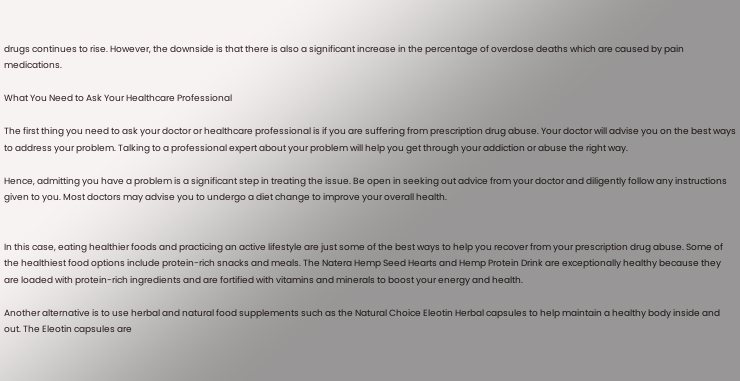drugs continues to rise. However, the downside is that there is also a significant increase in the percentage of overdose deaths which are caused by pain medications.

What You Need to Ask Your Healthcare Professional

The first thing you need to ask your doctor or healthcare professional is if you are suffering from prescription drug abuse. Your doctor will advise you on the best ways to address your problem. Talking to a professional expert about your problem will help you get through your addiction or abuse the right way.

Hence, admitting you have a problem is a significant step in treating the issue. Be open in seeking out advice from your doctor and diligently follow any instructions given to you. Most doctors may advise you to undergo a diet change to improve your overall health.


In this case, eating healthier foods and practicing an active lifestyle are just some of the best ways to help you recover from your prescription drug abuse. Some of the healthiest food options include protein-rich snacks and meals. The Natera Hemp Seed Hearts and Hemp Protein Drink are exceptionally healthy because they are loaded with protein-rich ingredients and are fortified with vitamins and minerals to boost your energy and health.

Another alternative is to use herbal and natural food supplements such as the Natural Choice Eleotin Herbal capsules to help maintain a healthy body inside and out. The Eleotin capsules are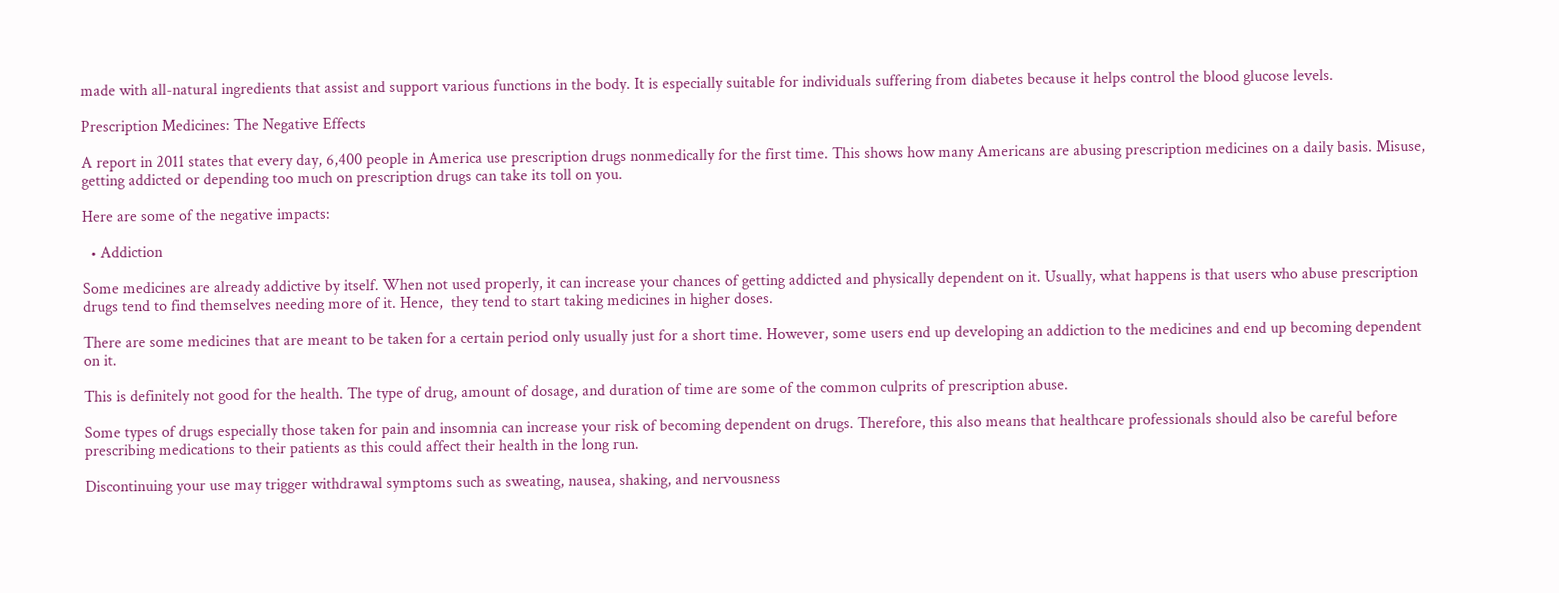made with all-natural ingredients that assist and support various functions in the body. It is especially suitable for individuals suffering from diabetes because it helps control the blood glucose levels.

Prescription Medicines: The Negative Effects

A report in 2011 states that every day, 6,400 people in America use prescription drugs nonmedically for the first time. This shows how many Americans are abusing prescription medicines on a daily basis. Misuse, getting addicted or depending too much on prescription drugs can take its toll on you.

Here are some of the negative impacts:

  • Addiction

Some medicines are already addictive by itself. When not used properly, it can increase your chances of getting addicted and physically dependent on it. Usually, what happens is that users who abuse prescription drugs tend to find themselves needing more of it. Hence,  they tend to start taking medicines in higher doses.

There are some medicines that are meant to be taken for a certain period only usually just for a short time. However, some users end up developing an addiction to the medicines and end up becoming dependent on it.

This is definitely not good for the health. The type of drug, amount of dosage, and duration of time are some of the common culprits of prescription abuse.

Some types of drugs especially those taken for pain and insomnia can increase your risk of becoming dependent on drugs. Therefore, this also means that healthcare professionals should also be careful before prescribing medications to their patients as this could affect their health in the long run.

Discontinuing your use may trigger withdrawal symptoms such as sweating, nausea, shaking, and nervousness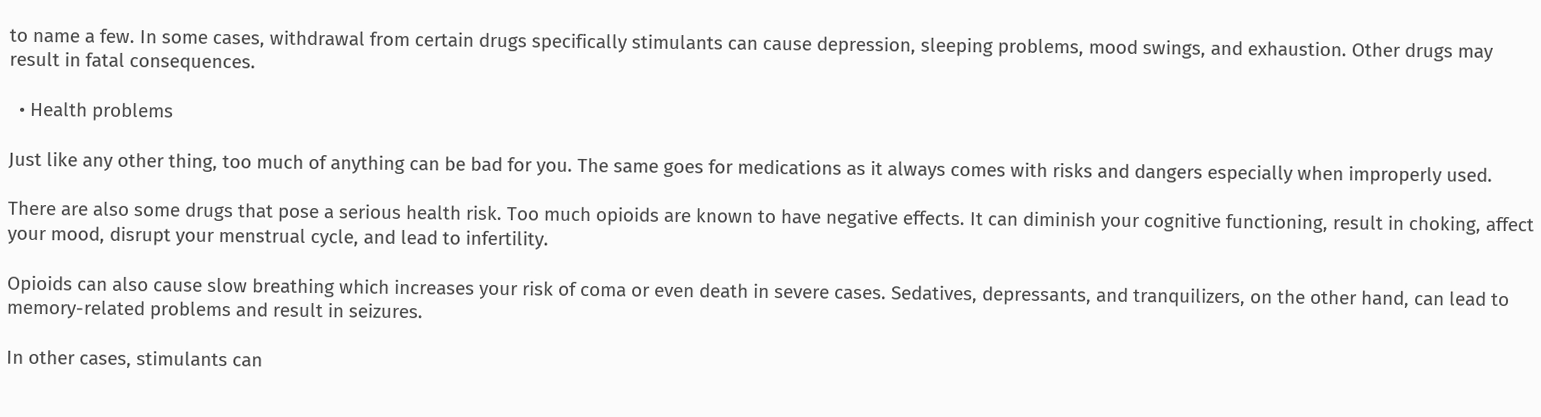to name a few. In some cases, withdrawal from certain drugs specifically stimulants can cause depression, sleeping problems, mood swings, and exhaustion. Other drugs may result in fatal consequences.

  • Health problems

Just like any other thing, too much of anything can be bad for you. The same goes for medications as it always comes with risks and dangers especially when improperly used.

There are also some drugs that pose a serious health risk. Too much opioids are known to have negative effects. It can diminish your cognitive functioning, result in choking, affect your mood, disrupt your menstrual cycle, and lead to infertility.

Opioids can also cause slow breathing which increases your risk of coma or even death in severe cases. Sedatives, depressants, and tranquilizers, on the other hand, can lead to memory-related problems and result in seizures.

In other cases, stimulants can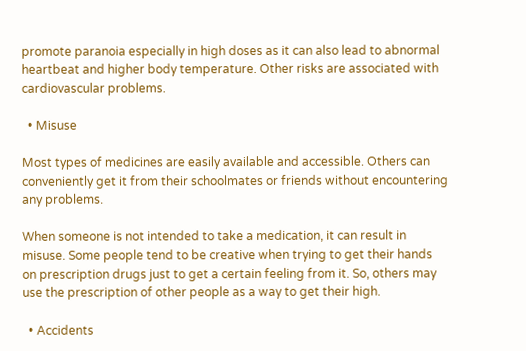promote paranoia especially in high doses as it can also lead to abnormal heartbeat and higher body temperature. Other risks are associated with cardiovascular problems.

  • Misuse

Most types of medicines are easily available and accessible. Others can conveniently get it from their schoolmates or friends without encountering any problems.

When someone is not intended to take a medication, it can result in misuse. Some people tend to be creative when trying to get their hands on prescription drugs just to get a certain feeling from it. So, others may use the prescription of other people as a way to get their high.

  • Accidents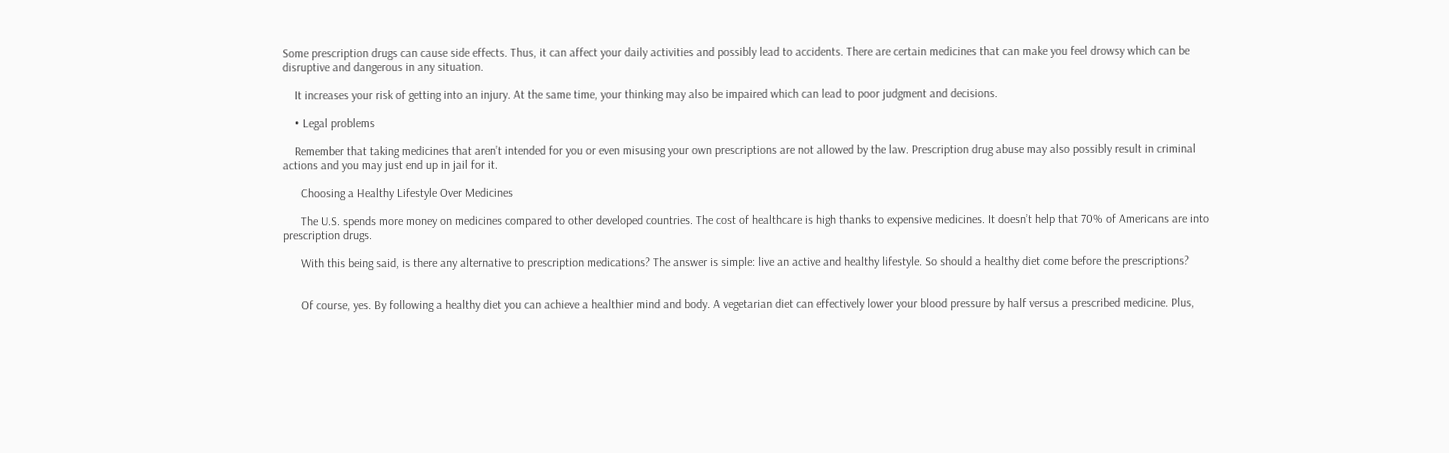Some prescription drugs can cause side effects. Thus, it can affect your daily activities and possibly lead to accidents. There are certain medicines that can make you feel drowsy which can be disruptive and dangerous in any situation.

    It increases your risk of getting into an injury. At the same time, your thinking may also be impaired which can lead to poor judgment and decisions.

    • Legal problems

    Remember that taking medicines that aren’t intended for you or even misusing your own prescriptions are not allowed by the law. Prescription drug abuse may also possibly result in criminal actions and you may just end up in jail for it.

      Choosing a Healthy Lifestyle Over Medicines

      The U.S. spends more money on medicines compared to other developed countries. The cost of healthcare is high thanks to expensive medicines. It doesn’t help that 70% of Americans are into prescription drugs.

      With this being said, is there any alternative to prescription medications? The answer is simple: live an active and healthy lifestyle. So should a healthy diet come before the prescriptions?


      Of course, yes. By following a healthy diet you can achieve a healthier mind and body. A vegetarian diet can effectively lower your blood pressure by half versus a prescribed medicine. Plus,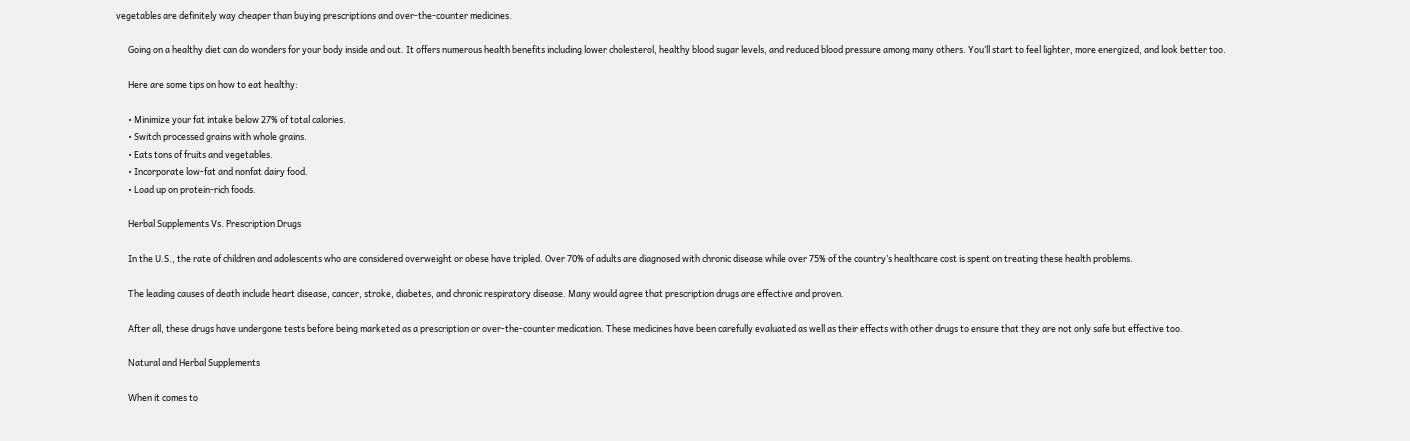vegetables are definitely way cheaper than buying prescriptions and over-the-counter medicines.

      Going on a healthy diet can do wonders for your body inside and out. It offers numerous health benefits including lower cholesterol, healthy blood sugar levels, and reduced blood pressure among many others. You’ll start to feel lighter, more energized, and look better too.

      Here are some tips on how to eat healthy:

      • Minimize your fat intake below 27% of total calories.
      • Switch processed grains with whole grains.
      • Eats tons of fruits and vegetables.
      • Incorporate low-fat and nonfat dairy food.
      • Load up on protein-rich foods.

      Herbal Supplements Vs. Prescription Drugs

      In the U.S., the rate of children and adolescents who are considered overweight or obese have tripled. Over 70% of adults are diagnosed with chronic disease while over 75% of the country’s healthcare cost is spent on treating these health problems.

      The leading causes of death include heart disease, cancer, stroke, diabetes, and chronic respiratory disease. Many would agree that prescription drugs are effective and proven.

      After all, these drugs have undergone tests before being marketed as a prescription or over-the-counter medication. These medicines have been carefully evaluated as well as their effects with other drugs to ensure that they are not only safe but effective too.

      Natural and Herbal Supplements

      When it comes to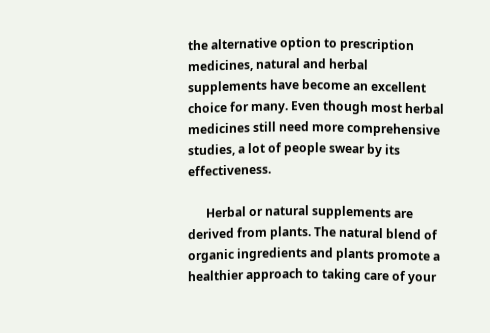the alternative option to prescription medicines, natural and herbal supplements have become an excellent choice for many. Even though most herbal medicines still need more comprehensive studies, a lot of people swear by its effectiveness.

      Herbal or natural supplements are derived from plants. The natural blend of organic ingredients and plants promote a healthier approach to taking care of your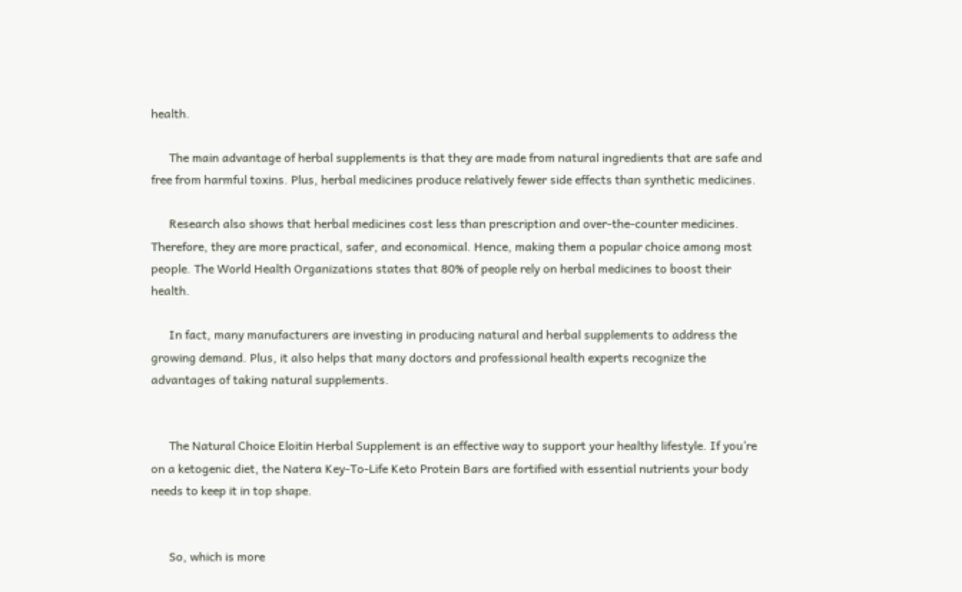health.

      The main advantage of herbal supplements is that they are made from natural ingredients that are safe and free from harmful toxins. Plus, herbal medicines produce relatively fewer side effects than synthetic medicines.

      Research also shows that herbal medicines cost less than prescription and over-the-counter medicines. Therefore, they are more practical, safer, and economical. Hence, making them a popular choice among most people. The World Health Organizations states that 80% of people rely on herbal medicines to boost their health.

      In fact, many manufacturers are investing in producing natural and herbal supplements to address the growing demand. Plus, it also helps that many doctors and professional health experts recognize the advantages of taking natural supplements.


      The Natural Choice Eloitin Herbal Supplement is an effective way to support your healthy lifestyle. If you’re on a ketogenic diet, the Natera Key-To-Life Keto Protein Bars are fortified with essential nutrients your body needs to keep it in top shape.


      So, which is more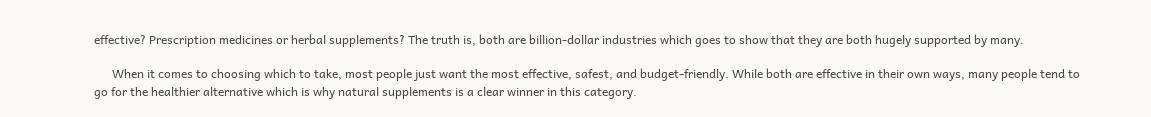effective? Prescription medicines or herbal supplements? The truth is, both are billion-dollar industries which goes to show that they are both hugely supported by many.

      When it comes to choosing which to take, most people just want the most effective, safest, and budget-friendly. While both are effective in their own ways, many people tend to go for the healthier alternative which is why natural supplements is a clear winner in this category.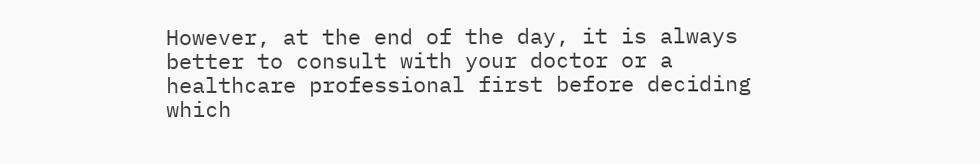However, at the end of the day, it is always better to consult with your doctor or a healthcare professional first before deciding which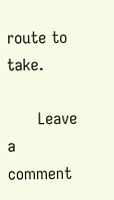route to take.

      Leave a comment